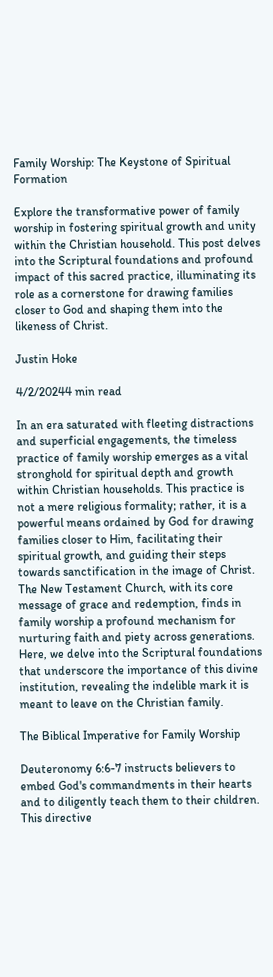Family Worship: The Keystone of Spiritual Formation

Explore the transformative power of family worship in fostering spiritual growth and unity within the Christian household. This post delves into the Scriptural foundations and profound impact of this sacred practice, illuminating its role as a cornerstone for drawing families closer to God and shaping them into the likeness of Christ.

Justin Hoke

4/2/20244 min read

In an era saturated with fleeting distractions and superficial engagements, the timeless practice of family worship emerges as a vital stronghold for spiritual depth and growth within Christian households. This practice is not a mere religious formality; rather, it is a powerful means ordained by God for drawing families closer to Him, facilitating their spiritual growth, and guiding their steps towards sanctification in the image of Christ. The New Testament Church, with its core message of grace and redemption, finds in family worship a profound mechanism for nurturing faith and piety across generations. Here, we delve into the Scriptural foundations that underscore the importance of this divine institution, revealing the indelible mark it is meant to leave on the Christian family.

The Biblical Imperative for Family Worship

Deuteronomy 6:6-7 instructs believers to embed God's commandments in their hearts and to diligently teach them to their children. This directive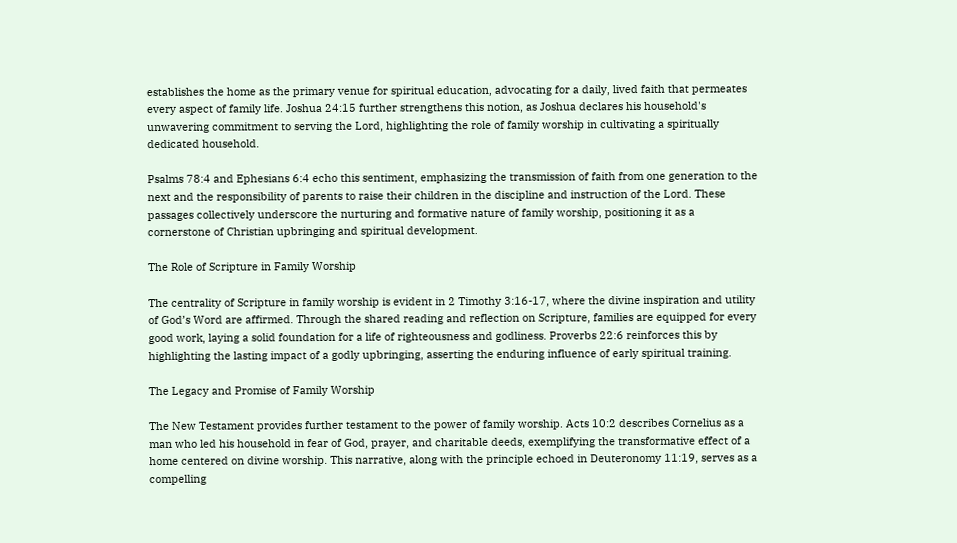establishes the home as the primary venue for spiritual education, advocating for a daily, lived faith that permeates every aspect of family life. Joshua 24:15 further strengthens this notion, as Joshua declares his household's unwavering commitment to serving the Lord, highlighting the role of family worship in cultivating a spiritually dedicated household.

Psalms 78:4 and Ephesians 6:4 echo this sentiment, emphasizing the transmission of faith from one generation to the next and the responsibility of parents to raise their children in the discipline and instruction of the Lord. These passages collectively underscore the nurturing and formative nature of family worship, positioning it as a cornerstone of Christian upbringing and spiritual development.

The Role of Scripture in Family Worship

The centrality of Scripture in family worship is evident in 2 Timothy 3:16-17, where the divine inspiration and utility of God’s Word are affirmed. Through the shared reading and reflection on Scripture, families are equipped for every good work, laying a solid foundation for a life of righteousness and godliness. Proverbs 22:6 reinforces this by highlighting the lasting impact of a godly upbringing, asserting the enduring influence of early spiritual training.

The Legacy and Promise of Family Worship

The New Testament provides further testament to the power of family worship. Acts 10:2 describes Cornelius as a man who led his household in fear of God, prayer, and charitable deeds, exemplifying the transformative effect of a home centered on divine worship. This narrative, along with the principle echoed in Deuteronomy 11:19, serves as a compelling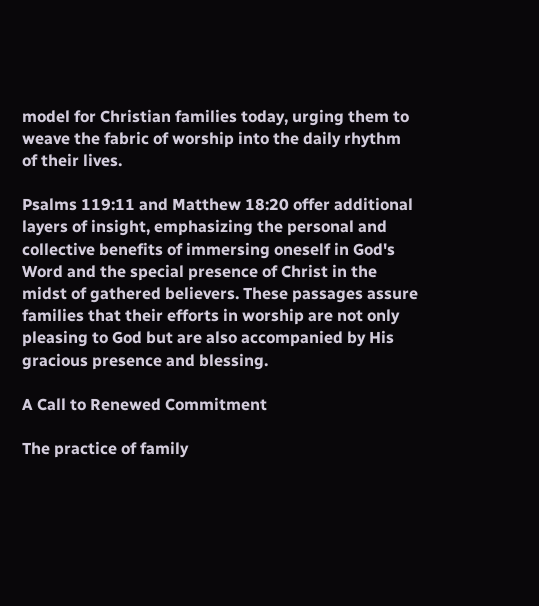model for Christian families today, urging them to weave the fabric of worship into the daily rhythm of their lives.

Psalms 119:11 and Matthew 18:20 offer additional layers of insight, emphasizing the personal and collective benefits of immersing oneself in God's Word and the special presence of Christ in the midst of gathered believers. These passages assure families that their efforts in worship are not only pleasing to God but are also accompanied by His gracious presence and blessing.

A Call to Renewed Commitment

The practice of family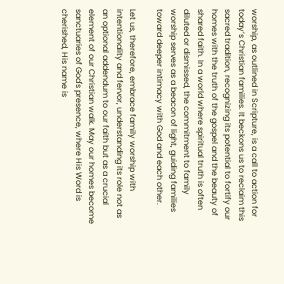worship, as outlined in Scripture, is a call to action for today’s Christian families. It beckons us to reclaim this sacred tradition, recognizing its potential to fortify our homes with the truth of the gospel and the beauty of shared faith. In a world where spiritual truth is often diluted or dismissed, the commitment to family worship serves as a beacon of light, guiding families toward deeper intimacy with God and each other.

Let us, therefore, embrace family worship with intentionality and fervor, understanding its role not as an optional addendum to our faith but as a crucial element of our Christian walk. May our homes become sanctuaries of God's presence, where His Word is cherished, His name is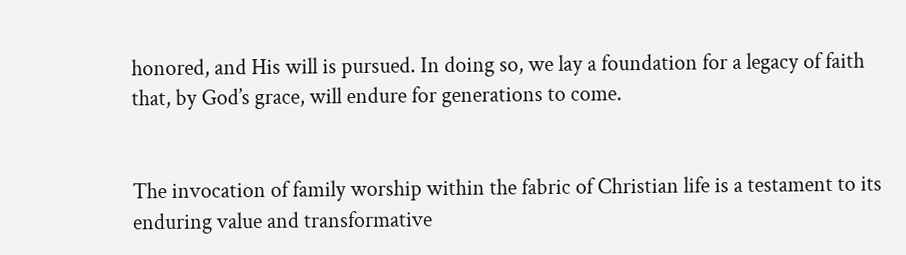honored, and His will is pursued. In doing so, we lay a foundation for a legacy of faith that, by God’s grace, will endure for generations to come.


The invocation of family worship within the fabric of Christian life is a testament to its enduring value and transformative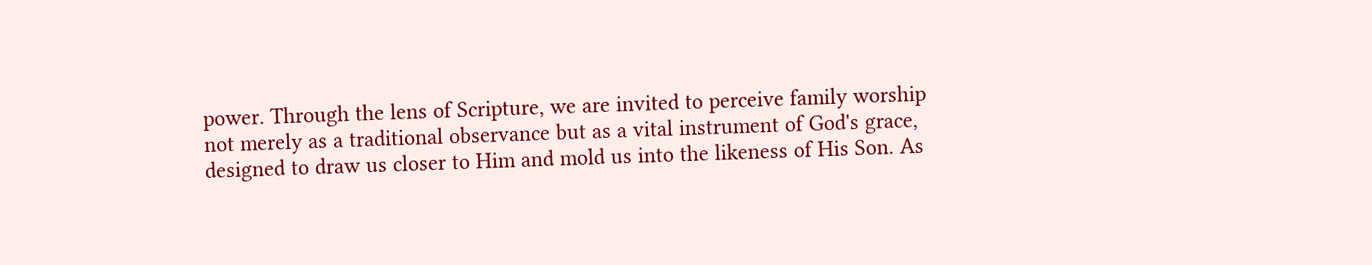power. Through the lens of Scripture, we are invited to perceive family worship not merely as a traditional observance but as a vital instrument of God's grace, designed to draw us closer to Him and mold us into the likeness of His Son. As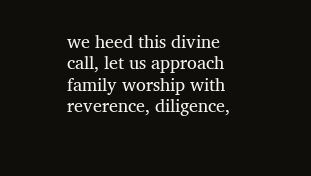we heed this divine call, let us approach family worship with reverence, diligence,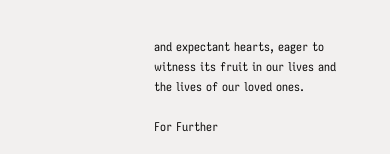and expectant hearts, eager to witness its fruit in our lives and the lives of our loved ones.

For Further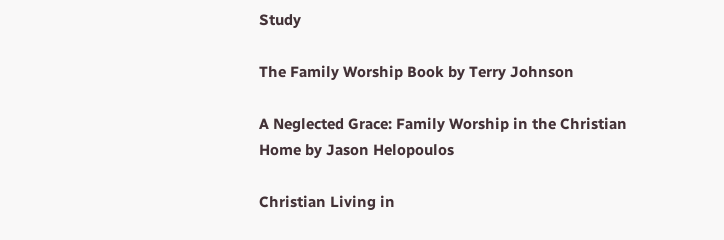Study

The Family Worship Book by Terry Johnson

A Neglected Grace: Family Worship in the Christian Home by Jason Helopoulos

Christian Living in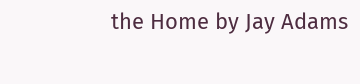the Home by Jay Adams